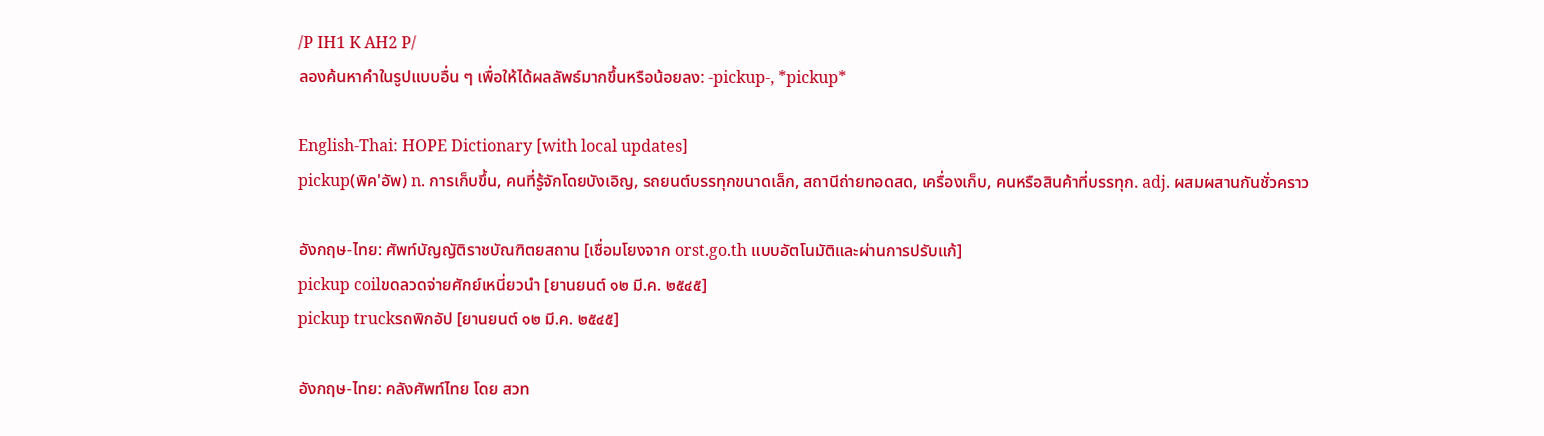/P IH1 K AH2 P/
ลองค้นหาคำในรูปแบบอื่น ๆ เพื่อให้ได้ผลลัพธ์มากขึ้นหรือน้อยลง: -pickup-, *pickup*

English-Thai: HOPE Dictionary [with local updates]
pickup(พิค'อัพ) n. การเก็บขึ้น, คนที่รู้จักโดยบังเอิญ, รถยนต์บรรทุกขนาดเล็ก, สถานีถ่ายทอดสด, เครื่องเก็บ, คนหรือสินค้าที่บรรทุก. adj. ผสมผสานกันชั่วคราว

อังกฤษ-ไทย: ศัพท์บัญญัติราชบัณฑิตยสถาน [เชื่อมโยงจาก orst.go.th แบบอัตโนมัติและผ่านการปรับแก้]
pickup coilขดลวดจ่ายศักย์เหนี่ยวนำ [ยานยนต์ ๑๒ มี.ค. ๒๕๔๕]
pickup truckรถพิกอัป [ยานยนต์ ๑๒ มี.ค. ๒๕๔๕]

อังกฤษ-ไทย: คลังศัพท์ไทย โดย สวท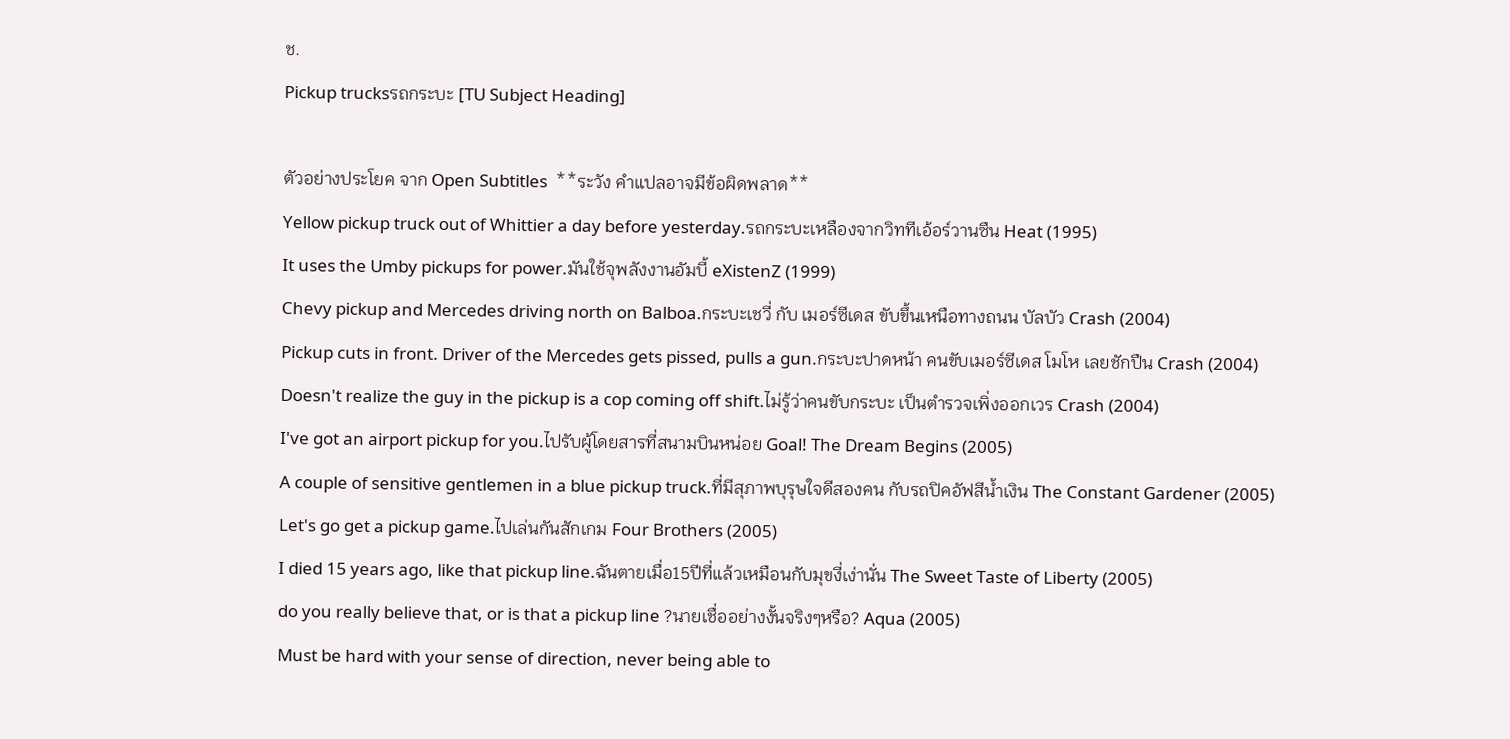ช.
Pickup trucksรถกระบะ [TU Subject Heading]

ตัวอย่างประโยค จาก Open Subtitles  **ระวัง คำแปลอาจมีข้อผิดพลาด**
Yellow pickup truck out of Whittier a day before yesterday.รถกระบะเหลืองจากวิททีเอ้อร์วานซืน Heat (1995)
It uses the Umby pickups for power.มันใช้จุพลังงานอัมบี้ eXistenZ (1999)
Chevy pickup and Mercedes driving north on Balboa.กระบะเชวี่ กับ เมอร์ซีเดส ขับขึ้นเหนือทางถนน บัลบัว Crash (2004)
Pickup cuts in front. Driver of the Mercedes gets pissed, pulls a gun.กระบะปาดหน้า คนขับเมอร์ซีเดส โมโห เลยชักปืน Crash (2004)
Doesn't realize the guy in the pickup is a cop coming off shift.ไม่รู้ว่าคนขับกระบะ เป็นตำรวจเพิ่งออกเวร Crash (2004)
I've got an airport pickup for you.ไปรับผู้โดยสารที่สนามบินหน่อย Goal! The Dream Begins (2005)
A couple of sensitive gentlemen in a blue pickup truck.ที่มีสุภาพบุรุษใจดีสองคน กับรถปิคอัฟสีน้ำเงิน The Constant Gardener (2005)
Let's go get a pickup game.ไปเล่นกันสักเกม Four Brothers (2005)
I died 15 years ago, like that pickup line.ฉันตายเมื่อ15ปีที่แล้วเหมือนกับมุขงี่เง่านั่น The Sweet Taste of Liberty (2005)
do you really believe that, or is that a pickup line ?นายเชื่ออย่างงั้นจริงๆหรือ? Aqua (2005)
Must be hard with your sense of direction, never being able to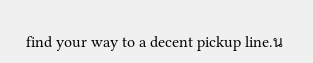find your way to a decent pickup line.น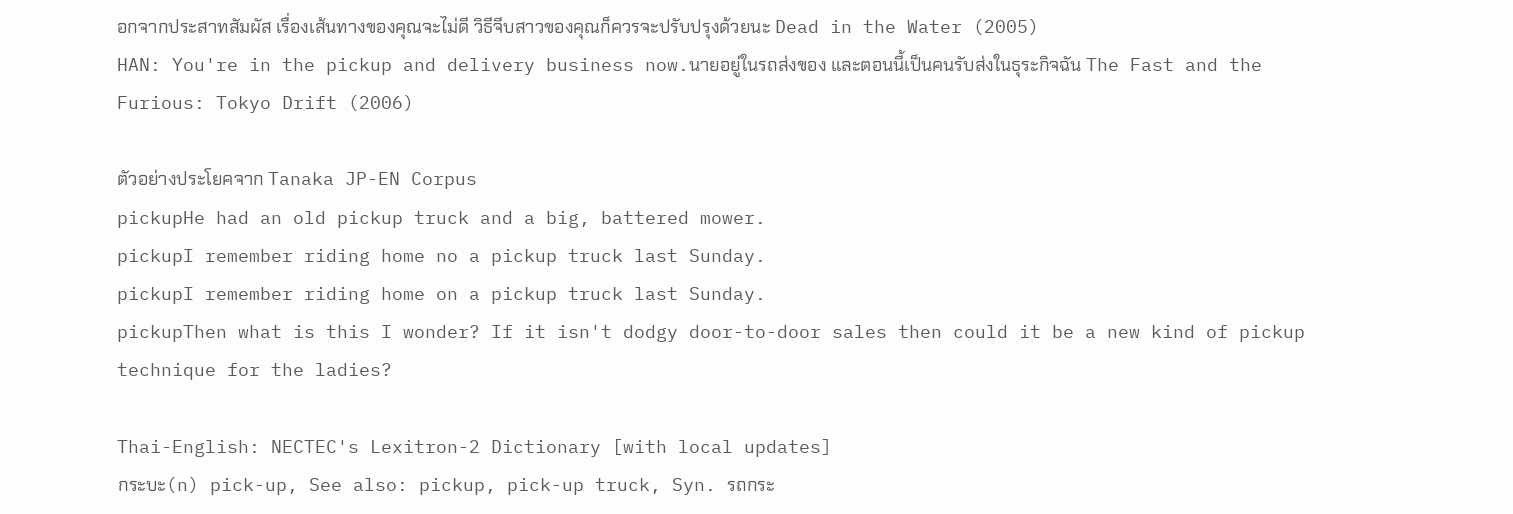อกจากประสาทสัมผัส เรื่องเส้นทางของคุณจะไม่ดี วิธีจีบสาวของคุณก็ควรจะปรับปรุงด้วยนะ Dead in the Water (2005)
HAN: You're in the pickup and delivery business now.นายอยู่ในรถส่งของ และตอนนี้เป็นคนรับส่งในธุระกิจฉัน The Fast and the Furious: Tokyo Drift (2006)

ตัวอย่างประโยคจาก Tanaka JP-EN Corpus
pickupHe had an old pickup truck and a big, battered mower.
pickupI remember riding home no a pickup truck last Sunday.
pickupI remember riding home on a pickup truck last Sunday.
pickupThen what is this I wonder? If it isn't dodgy door-to-door sales then could it be a new kind of pickup technique for the ladies?

Thai-English: NECTEC's Lexitron-2 Dictionary [with local updates]
กระบะ(n) pick-up, See also: pickup, pick-up truck, Syn. รถกระ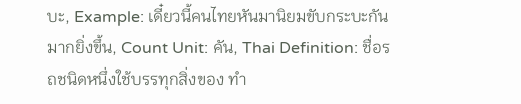บะ, Example: เดี๋ยวนี้คนไทยหันมานิยมขับกระบะกันมากยิ่งขึ้น, Count Unit: คัน, Thai Definition: ชื่อรถชนิดหนึ่งใช้บรรทุกสิ่งของ ทำ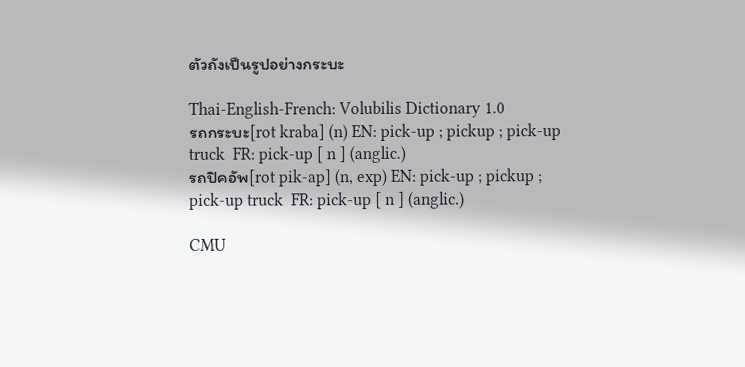ตัวถังเป็นรูปอย่างกระบะ

Thai-English-French: Volubilis Dictionary 1.0
รถกระบะ[rot kraba] (n) EN: pick-up ; pickup ; pick-up truck  FR: pick-up [ n ] (anglic.)
รถปิคอัพ[rot pik-ap] (n, exp) EN: pick-up ; pickup ; pick-up truck  FR: pick-up [ n ] (anglic.)

CMU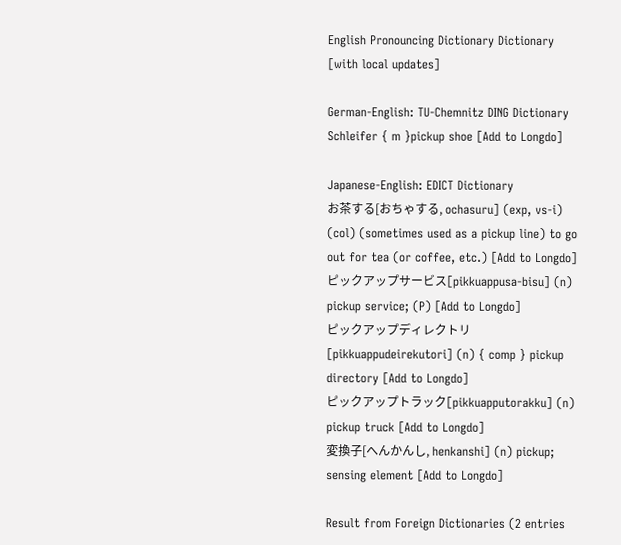English Pronouncing Dictionary Dictionary [with local updates]

German-English: TU-Chemnitz DING Dictionary
Schleifer { m }pickup shoe [Add to Longdo]

Japanese-English: EDICT Dictionary
お茶する[おちゃする, ochasuru] (exp, vs-i) (col) (sometimes used as a pickup line) to go out for tea (or coffee, etc.) [Add to Longdo]
ピックアップサービス[pikkuappusa-bisu] (n) pickup service; (P) [Add to Longdo]
ピックアップディレクトリ[pikkuappudeirekutori] (n) { comp } pickup directory [Add to Longdo]
ピックアップトラック[pikkuapputorakku] (n) pickup truck [Add to Longdo]
変換子[へんかんし, henkanshi] (n) pickup; sensing element [Add to Longdo]

Result from Foreign Dictionaries (2 entries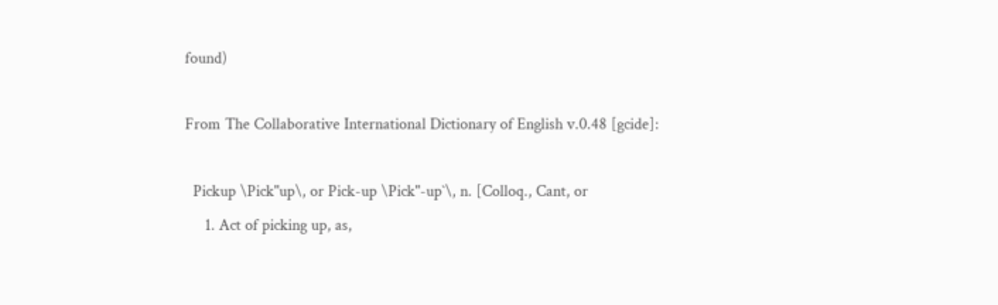found)

From The Collaborative International Dictionary of English v.0.48 [gcide]:

  Pickup \Pick"up\, or Pick-up \Pick"-up`\, n. [Colloq., Cant, or
     1. Act of picking up, as,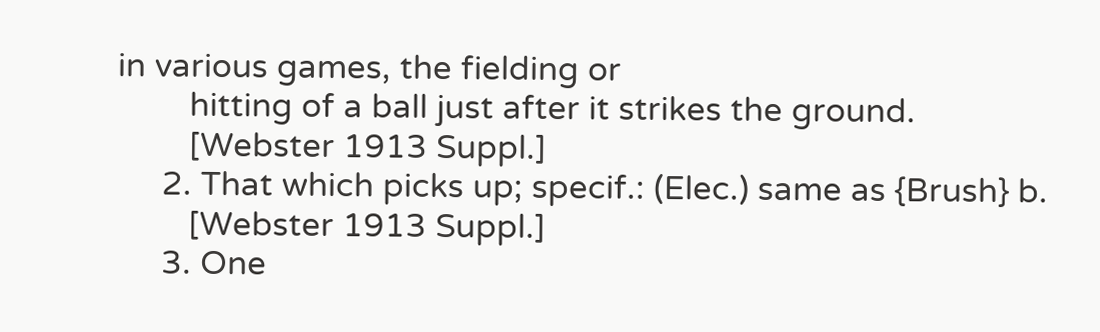in various games, the fielding or
        hitting of a ball just after it strikes the ground.
        [Webster 1913 Suppl.]
     2. That which picks up; specif.: (Elec.) same as {Brush} b.
        [Webster 1913 Suppl.]
     3. One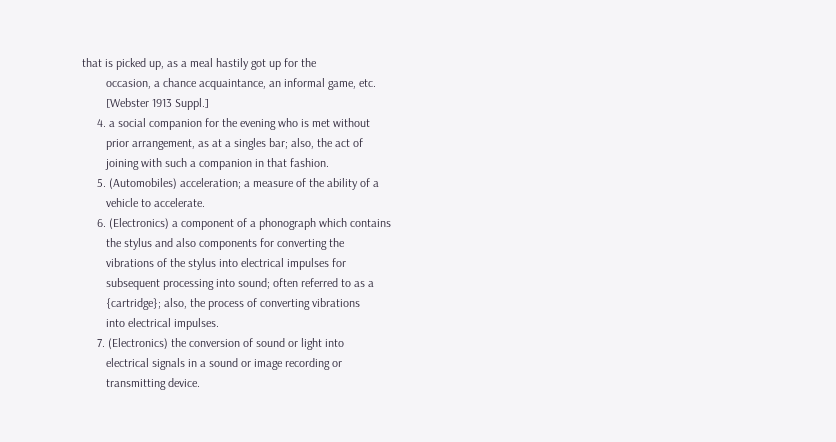that is picked up, as a meal hastily got up for the
        occasion, a chance acquaintance, an informal game, etc.
        [Webster 1913 Suppl.]
     4. a social companion for the evening who is met without
        prior arrangement, as at a singles bar; also, the act of
        joining with such a companion in that fashion.
     5. (Automobiles) acceleration; a measure of the ability of a
        vehicle to accelerate.
     6. (Electronics) a component of a phonograph which contains
        the stylus and also components for converting the
        vibrations of the stylus into electrical impulses for
        subsequent processing into sound; often referred to as a
        {cartridge}; also, the process of converting vibrations
        into electrical impulses.
     7. (Electronics) the conversion of sound or light into
        electrical signals in a sound or image recording or
        transmitting device.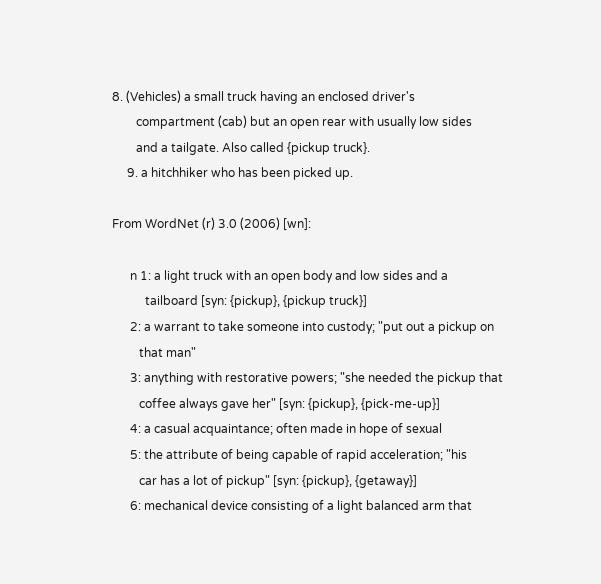8. (Vehicles) a small truck having an enclosed driver's
        compartment (cab) but an open rear with usually low sides
        and a tailgate. Also called {pickup truck}.
     9. a hitchhiker who has been picked up.

From WordNet (r) 3.0 (2006) [wn]:

      n 1: a light truck with an open body and low sides and a
           tailboard [syn: {pickup}, {pickup truck}]
      2: a warrant to take someone into custody; "put out a pickup on
         that man"
      3: anything with restorative powers; "she needed the pickup that
         coffee always gave her" [syn: {pickup}, {pick-me-up}]
      4: a casual acquaintance; often made in hope of sexual
      5: the attribute of being capable of rapid acceleration; "his
         car has a lot of pickup" [syn: {pickup}, {getaway}]
      6: mechanical device consisting of a light balanced arm that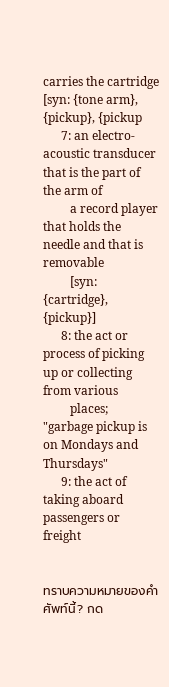carries the cartridge [syn: {tone arm}, {pickup}, {pickup
      7: an electro-acoustic transducer that is the part of the arm of
         a record player that holds the needle and that is removable
         [syn: {cartridge}, {pickup}]
      8: the act or process of picking up or collecting from various
         places; "garbage pickup is on Mondays and Thursdays"
      9: the act of taking aboard passengers or freight


ทราบความหมายของคำศัพท์นี้? กด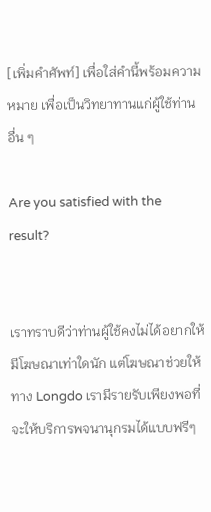[เพิ่มคำศัพท์] เพื่อใส่คำนี้พร้อมความหมาย เพื่อเป็นวิทยาทานแก่ผู้ใช้ท่านอื่น ๆ

Are you satisfied with the result?


เราทราบดีว่าท่านผู้ใช้คงไม่ได้อยากให้มีโฆษณาเท่าใดนัก แต่โฆษณาช่วยให้ทาง Longdo เรามีรายรับเพียงพอที่จะให้บริการพจนานุกรมได้แบบฟรีๆ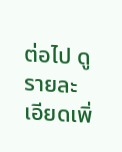ต่อไป ดูรายละเอียดเพิ่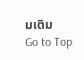มเติม
Go to Top